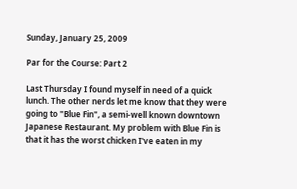Sunday, January 25, 2009

Par for the Course: Part 2

Last Thursday I found myself in need of a quick lunch. The other nerds let me know that they were going to "Blue Fin", a semi-well known downtown Japanese Restaurant. My problem with Blue Fin is that it has the worst chicken I've eaten in my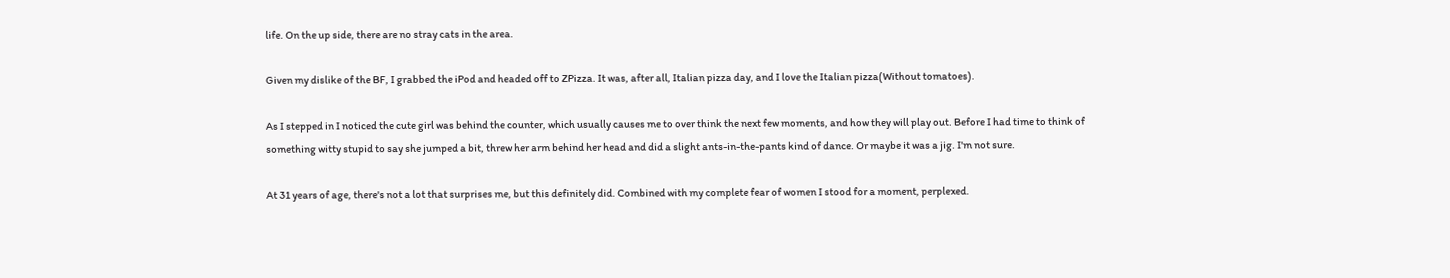life. On the up side, there are no stray cats in the area.

Given my dislike of the BF, I grabbed the iPod and headed off to ZPizza. It was, after all, Italian pizza day, and I love the Italian pizza(Without tomatoes).

As I stepped in I noticed the cute girl was behind the counter, which usually causes me to over think the next few moments, and how they will play out. Before I had time to think of something witty stupid to say she jumped a bit, threw her arm behind her head and did a slight ants-in-the-pants kind of dance. Or maybe it was a jig. I'm not sure.

At 31 years of age, there's not a lot that surprises me, but this definitely did. Combined with my complete fear of women I stood for a moment, perplexed.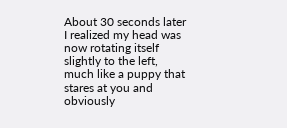About 30 seconds later I realized my head was now rotating itself slightly to the left, much like a puppy that stares at you and obviously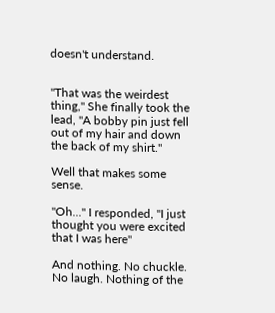doesn't understand.


"That was the weirdest thing," She finally took the lead, "A bobby pin just fell out of my hair and down the back of my shirt."

Well that makes some sense.

"Oh..." I responded, "I just thought you were excited that I was here"

And nothing. No chuckle. No laugh. Nothing of the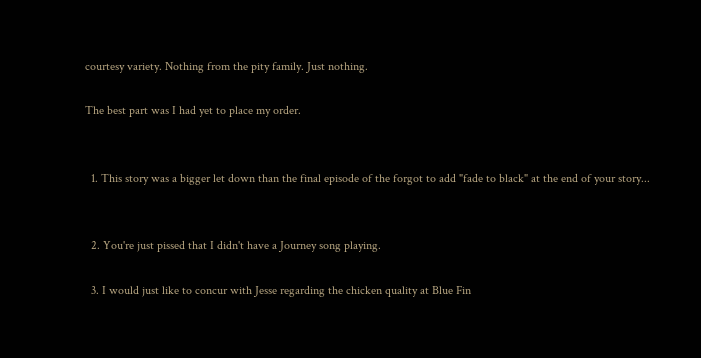courtesy variety. Nothing from the pity family. Just nothing.

The best part was I had yet to place my order.


  1. This story was a bigger let down than the final episode of the forgot to add "fade to black" at the end of your story...


  2. You're just pissed that I didn't have a Journey song playing.

  3. I would just like to concur with Jesse regarding the chicken quality at Blue Fin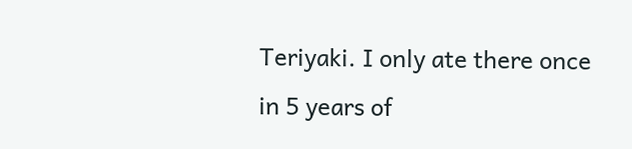Teriyaki. I only ate there once in 5 years of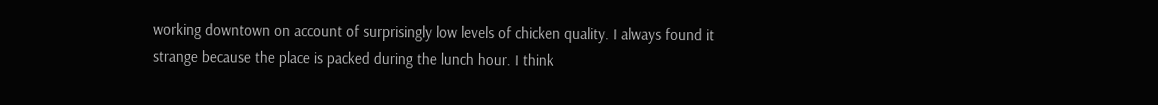working downtown on account of surprisingly low levels of chicken quality. I always found it strange because the place is packed during the lunch hour. I think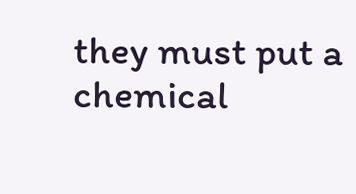they must put a chemical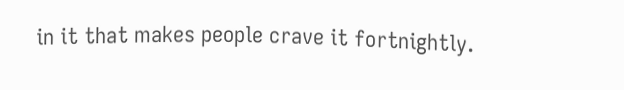in it that makes people crave it fortnightly.